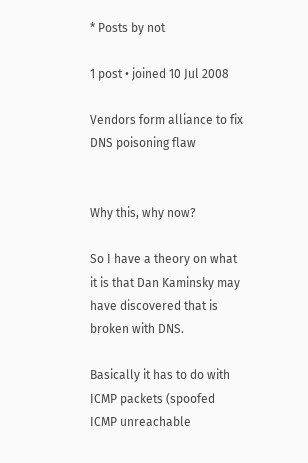* Posts by not

1 post • joined 10 Jul 2008

Vendors form alliance to fix DNS poisoning flaw


Why this, why now?

So I have a theory on what it is that Dan Kaminsky may have discovered that is broken with DNS.

Basically it has to do with ICMP packets (spoofed ICMP unreachable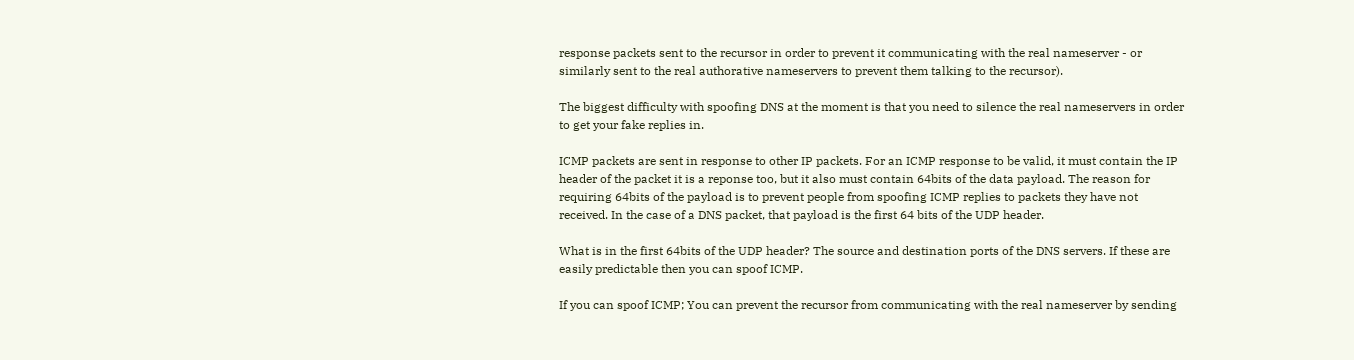response packets sent to the recursor in order to prevent it communicating with the real nameserver - or similarly sent to the real authorative nameservers to prevent them talking to the recursor).

The biggest difficulty with spoofing DNS at the moment is that you need to silence the real nameservers in order to get your fake replies in.

ICMP packets are sent in response to other IP packets. For an ICMP response to be valid, it must contain the IP header of the packet it is a reponse too, but it also must contain 64bits of the data payload. The reason for requiring 64bits of the payload is to prevent people from spoofing ICMP replies to packets they have not received. In the case of a DNS packet, that payload is the first 64 bits of the UDP header.

What is in the first 64bits of the UDP header? The source and destination ports of the DNS servers. If these are easily predictable then you can spoof ICMP.

If you can spoof ICMP; You can prevent the recursor from communicating with the real nameserver by sending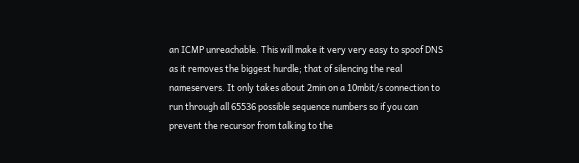an ICMP unreachable. This will make it very very easy to spoof DNS as it removes the biggest hurdle; that of silencing the real nameservers. It only takes about 2min on a 10mbit/s connection to run through all 65536 possible sequence numbers so if you can prevent the recursor from talking to the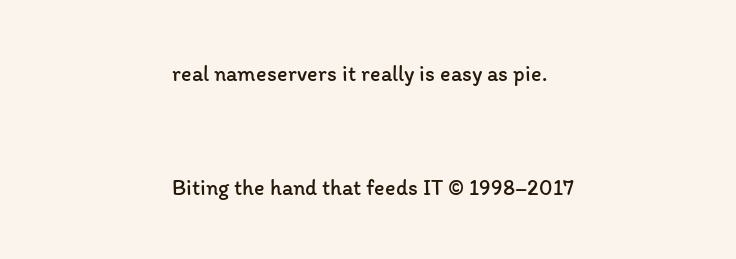real nameservers it really is easy as pie.



Biting the hand that feeds IT © 1998–2017